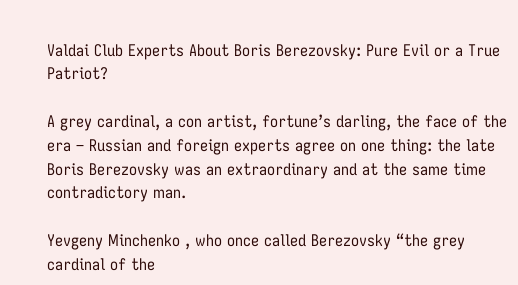Valdai Club Experts About Boris Berezovsky: Pure Evil or a True Patriot?

A grey cardinal, a con artist, fortune’s darling, the face of the era – Russian and foreign experts agree on one thing: the late Boris Berezovsky was an extraordinary and at the same time contradictory man.

Yevgeny Minchenko , who once called Berezovsky “the grey cardinal of the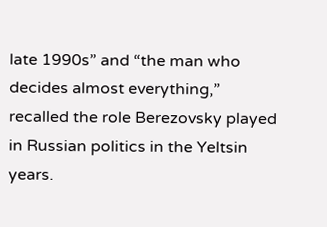late 1990s” and “the man who decides almost everything,” recalled the role Berezovsky played in Russian politics in the Yeltsin years.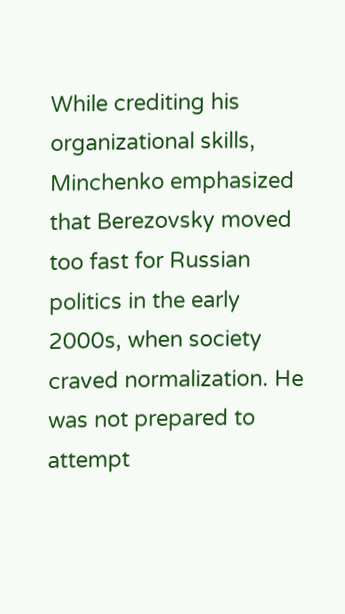While crediting his organizational skills, Minchenko emphasized that Berezovsky moved too fast for Russian politics in the early 2000s, when society craved normalization. He was not prepared to attempt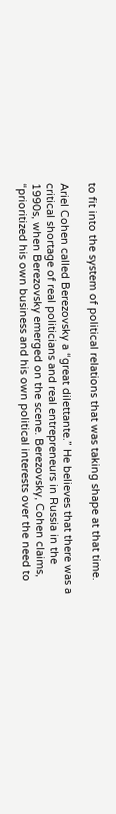to fit into the system of political relations that was taking shape at that time.

Ariel Cohen called Berezovsky a “great dilettante.” He believes that there was a critical shortage of real politicians and real entrepreneurs in Russia in the 1990s, when Berezovsky emerged on the scene. Berezovsky, Cohen claims, “prioritized his own business and his own political interests over the need to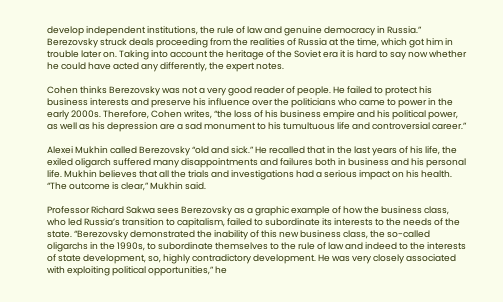develop independent institutions, the rule of law and genuine democracy in Russia.” Berezovsky struck deals proceeding from the realities of Russia at the time, which got him in trouble later on. Taking into account the heritage of the Soviet era it is hard to say now whether he could have acted any differently, the expert notes.

Cohen thinks Berezovsky was not a very good reader of people. He failed to protect his business interests and preserve his influence over the politicians who came to power in the early 2000s. Therefore, Cohen writes, “the loss of his business empire and his political power, as well as his depression are a sad monument to his tumultuous life and controversial career.”

Alexei Mukhin called Berezovsky “old and sick.” He recalled that in the last years of his life, the exiled oligarch suffered many disappointments and failures both in business and his personal life. Mukhin believes that all the trials and investigations had a serious impact on his health. “The outcome is clear,” Mukhin said.

Professor Richard Sakwa sees Berezovsky as a graphic example of how the business class, who led Russia’s transition to capitalism, failed to subordinate its interests to the needs of the state. “Berezovsky demonstrated the inability of this new business class, the so-called oligarchs in the 1990s, to subordinate themselves to the rule of law and indeed to the interests of state development, so, highly contradictory development. He was very closely associated with exploiting political opportunities,” he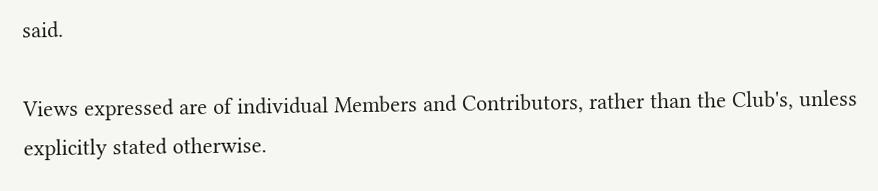said.

Views expressed are of individual Members and Contributors, rather than the Club's, unless explicitly stated otherwise.